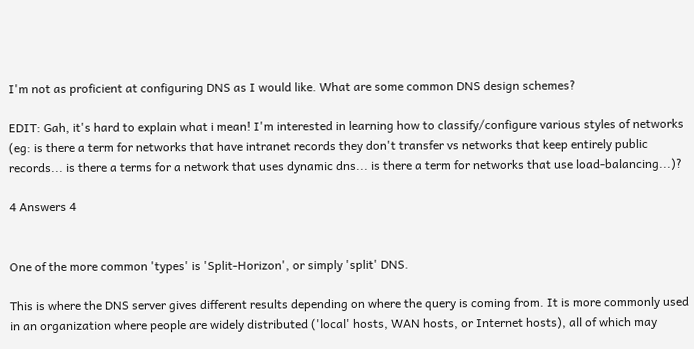I'm not as proficient at configuring DNS as I would like. What are some common DNS design schemes?

EDIT: Gah, it's hard to explain what i mean! I'm interested in learning how to classify/configure various styles of networks (eg: is there a term for networks that have intranet records they don't transfer vs networks that keep entirely public records... is there a terms for a network that uses dynamic dns... is there a term for networks that use load-balancing...)?

4 Answers 4


One of the more common 'types' is 'Split-Horizon', or simply 'split' DNS.

This is where the DNS server gives different results depending on where the query is coming from. It is more commonly used in an organization where people are widely distributed ('local' hosts, WAN hosts, or Internet hosts), all of which may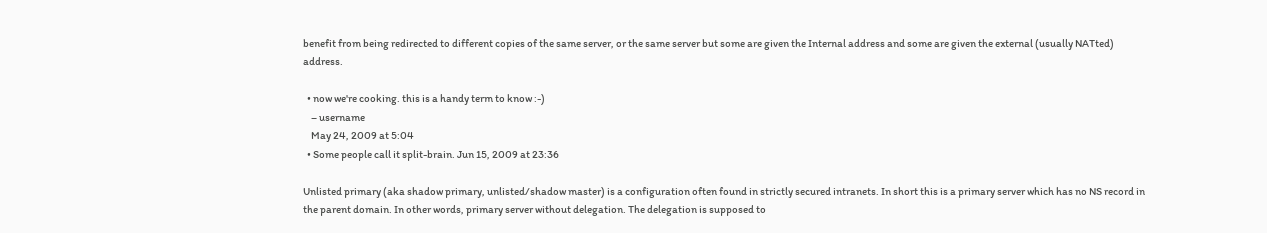benefit from being redirected to different copies of the same server, or the same server but some are given the Internal address and some are given the external (usually NATted) address.

  • now we're cooking. this is a handy term to know :-)
    – username
    May 24, 2009 at 5:04
  • Some people call it split-brain. Jun 15, 2009 at 23:36

Unlisted primary (aka shadow primary, unlisted/shadow master) is a configuration often found in strictly secured intranets. In short this is a primary server which has no NS record in the parent domain. In other words, primary server without delegation. The delegation is supposed to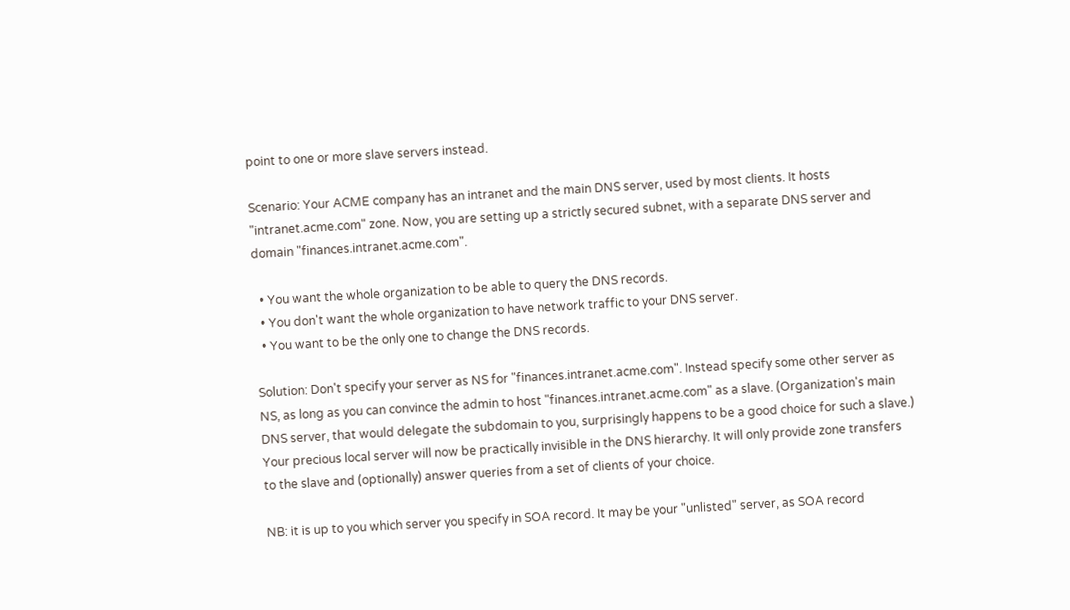point to one or more slave servers instead.

Scenario: Your ACME company has an intranet and the main DNS server, used by most clients. It hosts "intranet.acme.com" zone. Now, you are setting up a strictly secured subnet, with a separate DNS server and domain "finances.intranet.acme.com".

  • You want the whole organization to be able to query the DNS records.
  • You don't want the whole organization to have network traffic to your DNS server.
  • You want to be the only one to change the DNS records.

Solution: Don't specify your server as NS for "finances.intranet.acme.com". Instead specify some other server as NS, as long as you can convince the admin to host "finances.intranet.acme.com" as a slave. (Organization's main DNS server, that would delegate the subdomain to you, surprisingly happens to be a good choice for such a slave.) Your precious local server will now be practically invisible in the DNS hierarchy. It will only provide zone transfers to the slave and (optionally) answer queries from a set of clients of your choice.

NB: it is up to you which server you specify in SOA record. It may be your "unlisted" server, as SOA record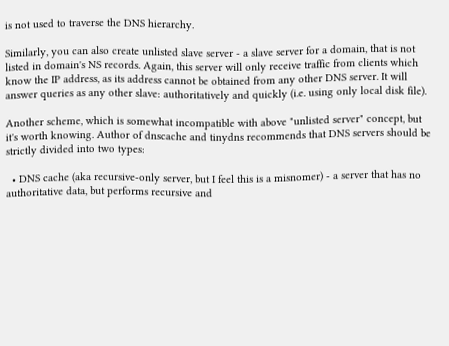is not used to traverse the DNS hierarchy.

Similarly, you can also create unlisted slave server - a slave server for a domain, that is not listed in domain's NS records. Again, this server will only receive traffic from clients which know the IP address, as its address cannot be obtained from any other DNS server. It will answer queries as any other slave: authoritatively and quickly (i.e. using only local disk file).

Another scheme, which is somewhat incompatible with above "unlisted server" concept, but it's worth knowing. Author of dnscache and tinydns recommends that DNS servers should be strictly divided into two types:

  • DNS cache (aka recursive-only server, but I feel this is a misnomer) - a server that has no authoritative data, but performs recursive and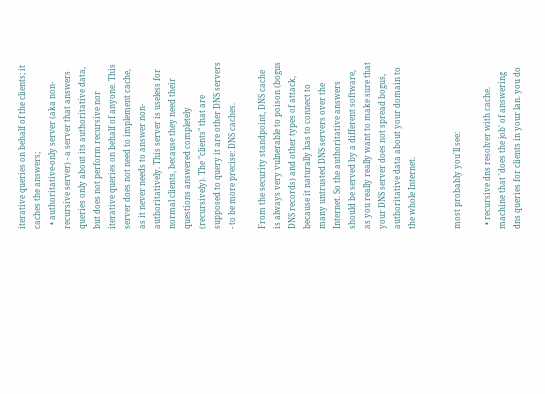iterative queries on behalf of the clients; it caches the answers;
  • authoritative-only server (aka non-recursive server) - a server that answers queries only about its authoritative data, but does not perform recursive nor iterative queries on behalf of anyone. This server does not need to implement cache, as it never needs to answer non-authoritatively. This server is useless for normal clients, because they need their questions answered completely (recursively). The "clients" that are supposed to query it are other DNS servers - to be more precise: DNS caches.

From the security standpoint, DNS cache is always very vulnerable to poison (bogus DNS records) and other types of attack, because it naturally has to connect to many untrusted DNS servers over the Internet. So the authoritative answers should be served by a different software, as you really really want to make sure that your DNS server does not spread bogus, authoritative data about your domain to the whole Internet.


most probably you'll see:

  • recursive dns resolver with cache. machine that 'does the job' of answering dns queries for clients in your lan. you do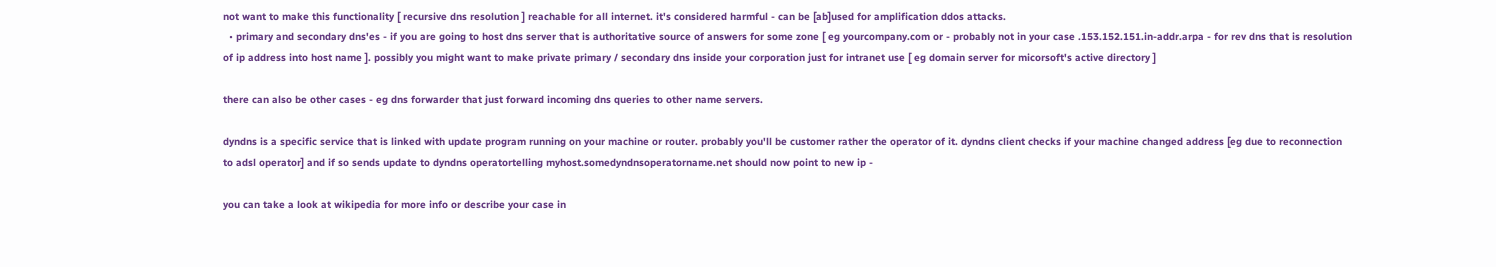not want to make this functionality [ recursive dns resolution ] reachable for all internet. it's considered harmful - can be [ab]used for amplification ddos attacks.
  • primary and secondary dns'es - if you are going to host dns server that is authoritative source of answers for some zone [ eg yourcompany.com or - probably not in your case .153.152.151.in-addr.arpa - for rev dns that is resolution of ip address into host name ]. possibly you might want to make private primary / secondary dns inside your corporation just for intranet use [ eg domain server for micorsoft's active directory ]

there can also be other cases - eg dns forwarder that just forward incoming dns queries to other name servers.

dyndns is a specific service that is linked with update program running on your machine or router. probably you'll be customer rather the operator of it. dyndns client checks if your machine changed address [eg due to reconnection to adsl operator] and if so sends update to dyndns operatortelling myhost.somedyndnsoperatorname.net should now point to new ip -

you can take a look at wikipedia for more info or describe your case in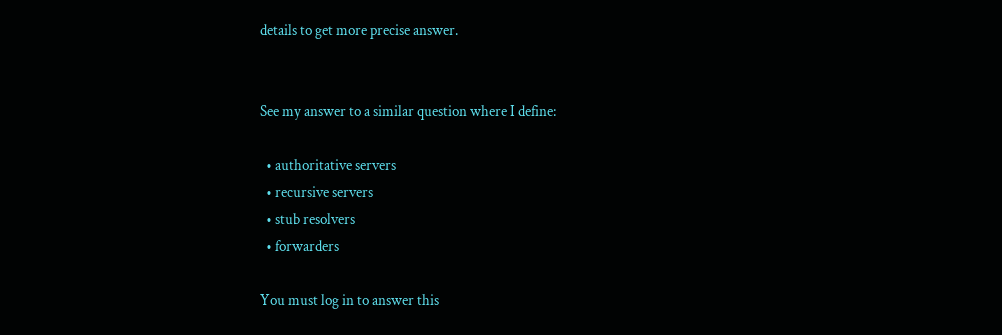details to get more precise answer.


See my answer to a similar question where I define:

  • authoritative servers
  • recursive servers
  • stub resolvers
  • forwarders

You must log in to answer this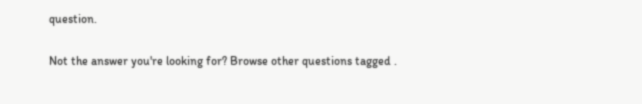question.

Not the answer you're looking for? Browse other questions tagged .